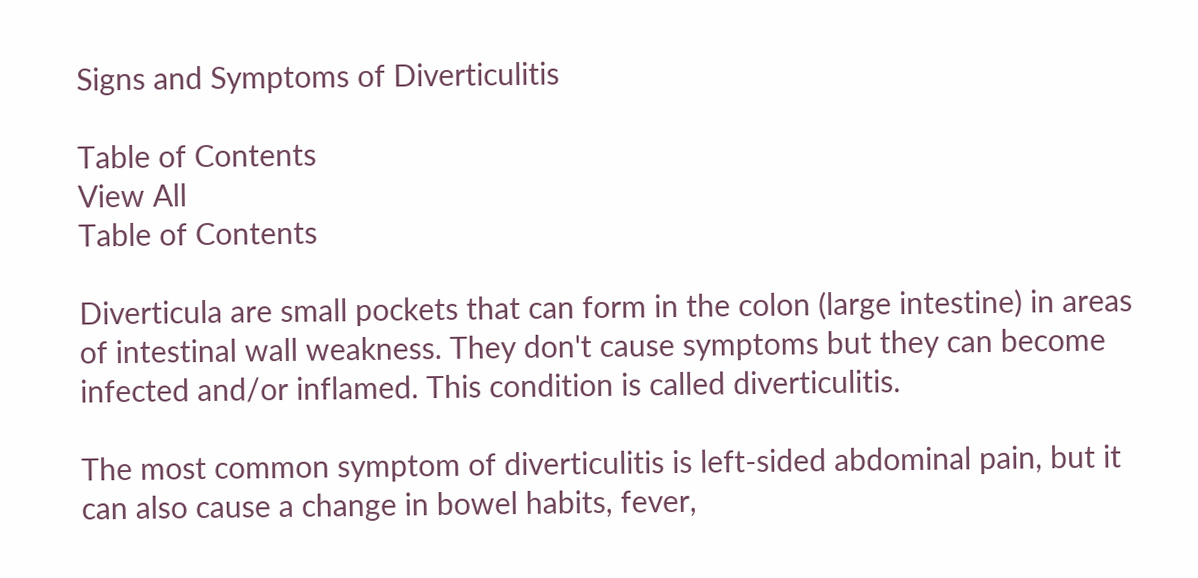Signs and Symptoms of Diverticulitis

Table of Contents
View All
Table of Contents

Diverticula are small pockets that can form in the colon (large intestine) in areas of intestinal wall weakness. They don't cause symptoms but they can become infected and/or inflamed. This condition is called diverticulitis.

The most common symptom of diverticulitis is left-sided abdominal pain, but it can also cause a change in bowel habits, fever,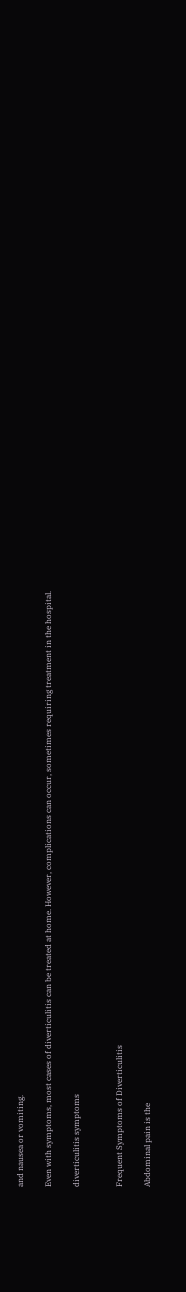and nausea or vomiting.

Even with symptoms, most cases of diverticulitis can be treated at home. However, complications can occur, sometimes requiring treatment in the hospital.

diverticulitis symptoms


Frequent Symptoms of Diverticulitis

Abdominal pain is the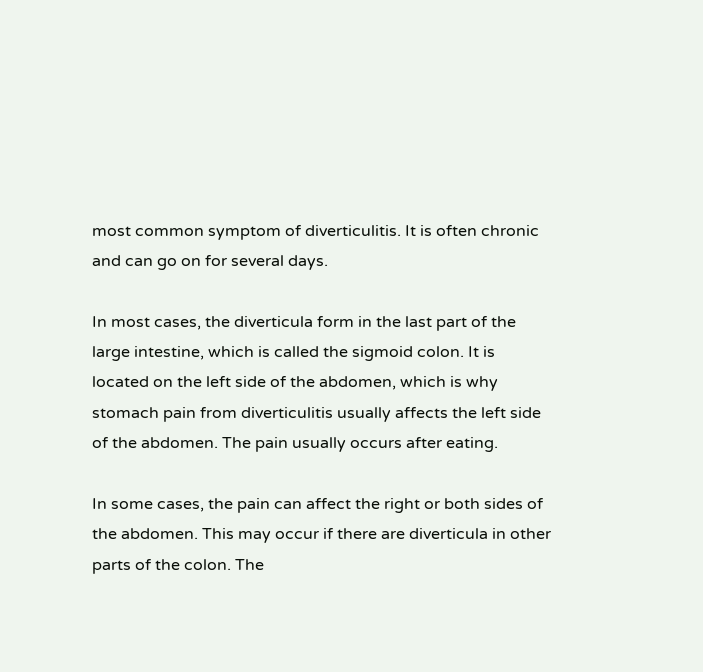most common symptom of diverticulitis. It is often chronic and can go on for several days.

In most cases, the diverticula form in the last part of the large intestine, which is called the sigmoid colon. It is located on the left side of the abdomen, which is why stomach pain from diverticulitis usually affects the left side of the abdomen. The pain usually occurs after eating.

In some cases, the pain can affect the right or both sides of the abdomen. This may occur if there are diverticula in other parts of the colon. The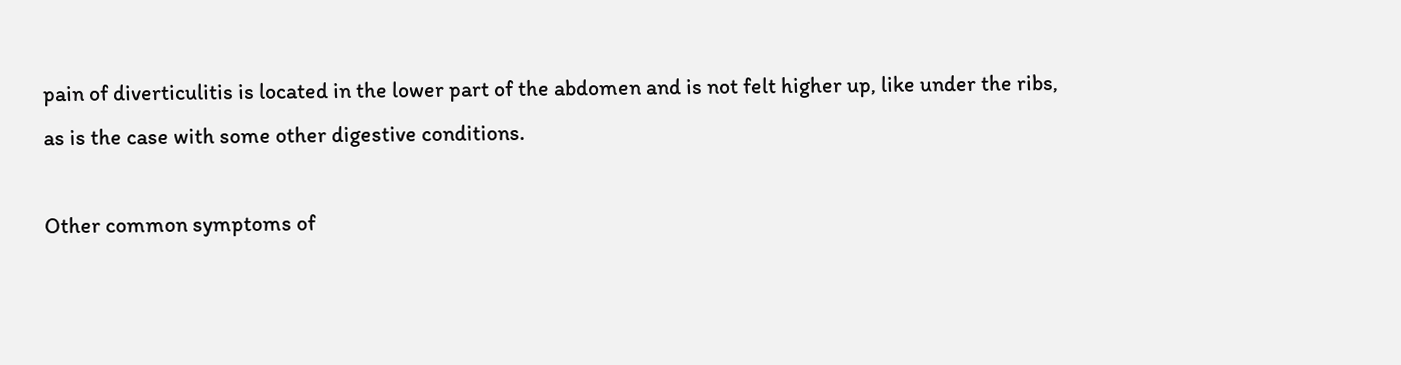pain of diverticulitis is located in the lower part of the abdomen and is not felt higher up, like under the ribs, as is the case with some other digestive conditions.

Other common symptoms of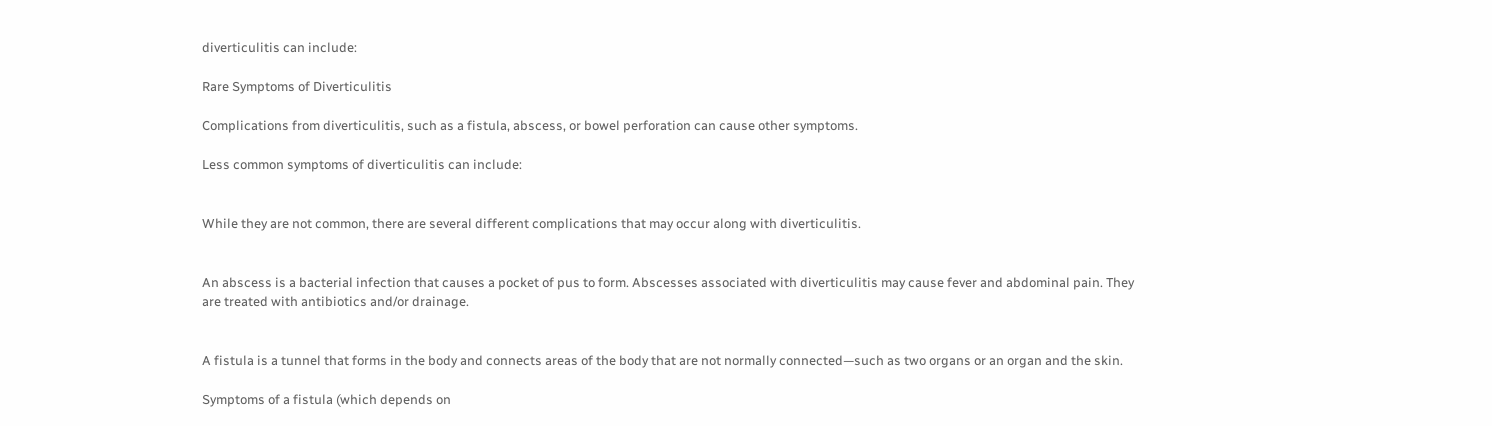diverticulitis can include:

Rare Symptoms of Diverticulitis

Complications from diverticulitis, such as a fistula, abscess, or bowel perforation can cause other symptoms.

Less common symptoms of diverticulitis can include:


While they are not common, there are several different complications that may occur along with diverticulitis.


An abscess is a bacterial infection that causes a pocket of pus to form. Abscesses associated with diverticulitis may cause fever and abdominal pain. They are treated with antibiotics and/or drainage.


A fistula is a tunnel that forms in the body and connects areas of the body that are not normally connected—such as two organs or an organ and the skin.

Symptoms of a fistula (which depends on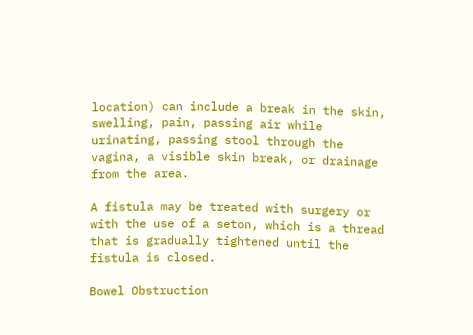location) can include a break in the skin, swelling, pain, passing air while urinating, passing stool through the vagina, a visible skin break, or drainage from the area.

A fistula may be treated with surgery or with the use of a seton, which is a thread that is gradually tightened until the fistula is closed.

Bowel Obstruction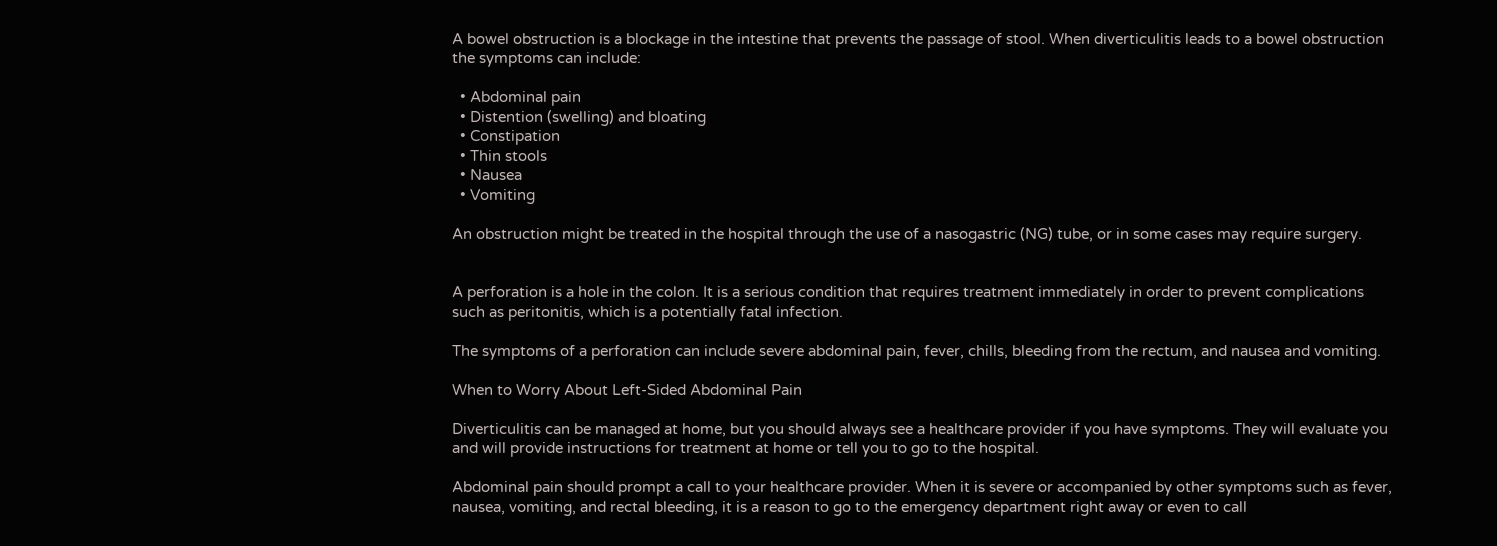A bowel obstruction is a blockage in the intestine that prevents the passage of stool. When diverticulitis leads to a bowel obstruction the symptoms can include:

  • Abdominal pain
  • Distention (swelling) and bloating
  • Constipation
  • Thin stools
  • Nausea
  • Vomiting

An obstruction might be treated in the hospital through the use of a nasogastric (NG) tube, or in some cases may require surgery.


A perforation is a hole in the colon. It is a serious condition that requires treatment immediately in order to prevent complications such as peritonitis, which is a potentially fatal infection.

The symptoms of a perforation can include severe abdominal pain, fever, chills, bleeding from the rectum, and nausea and vomiting.

When to Worry About Left-Sided Abdominal Pain

Diverticulitis can be managed at home, but you should always see a healthcare provider if you have symptoms. They will evaluate you and will provide instructions for treatment at home or tell you to go to the hospital.

Abdominal pain should prompt a call to your healthcare provider. When it is severe or accompanied by other symptoms such as fever, nausea, vomiting, and rectal bleeding, it is a reason to go to the emergency department right away or even to call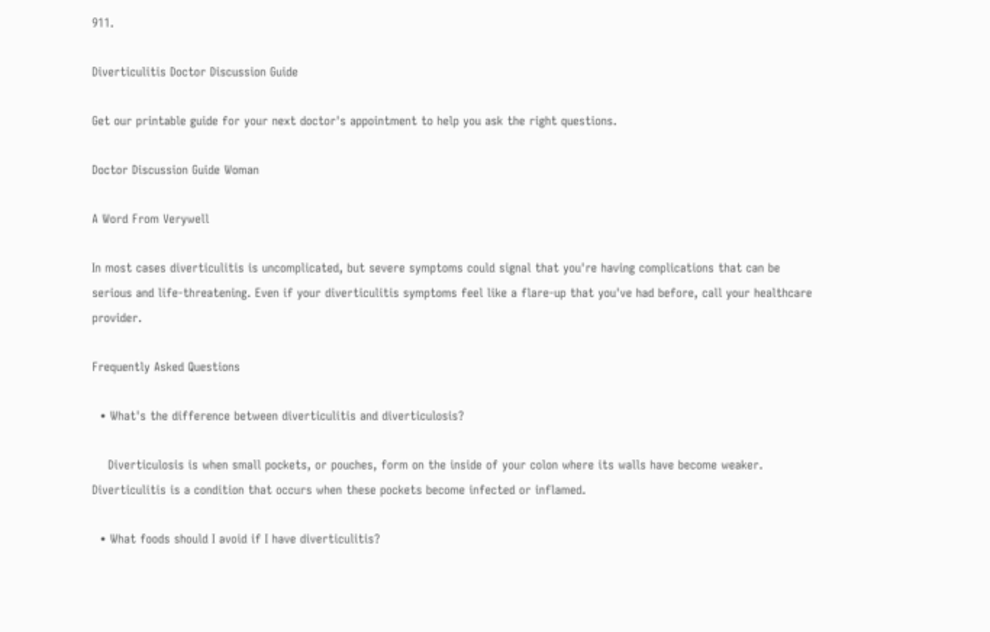911.

Diverticulitis Doctor Discussion Guide

Get our printable guide for your next doctor's appointment to help you ask the right questions.

Doctor Discussion Guide Woman

A Word From Verywell

In most cases diverticulitis is uncomplicated, but severe symptoms could signal that you're having complications that can be serious and life-threatening. Even if your diverticulitis symptoms feel like a flare-up that you've had before, call your healthcare provider.

Frequently Asked Questions

  • What's the difference between diverticulitis and diverticulosis?

    Diverticulosis is when small pockets, or pouches, form on the inside of your colon where its walls have become weaker. Diverticulitis is a condition that occurs when these pockets become infected or inflamed.

  • What foods should I avoid if I have diverticulitis?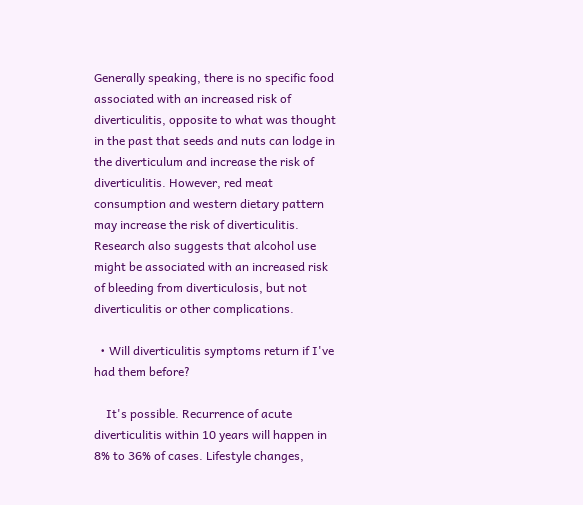Generally speaking, there is no specific food associated with an increased risk of diverticulitis, opposite to what was thought in the past that seeds and nuts can lodge in the diverticulum and increase the risk of diverticulitis. However, red meat consumption and western dietary pattern may increase the risk of diverticulitis. Research also suggests that alcohol use might be associated with an increased risk of bleeding from diverticulosis, but not diverticulitis or other complications.

  • Will diverticulitis symptoms return if I've had them before?

    It's possible. Recurrence of acute diverticulitis within 10 years will happen in 8% to 36% of cases. Lifestyle changes,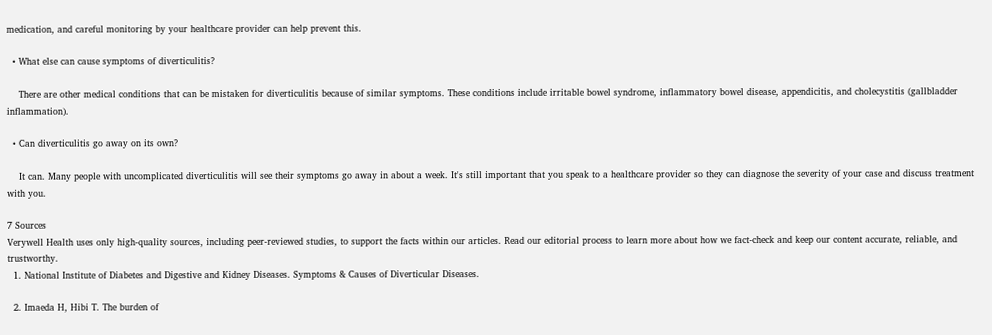medication, and careful monitoring by your healthcare provider can help prevent this.

  • What else can cause symptoms of diverticulitis?

    There are other medical conditions that can be mistaken for diverticulitis because of similar symptoms. These conditions include irritable bowel syndrome, inflammatory bowel disease, appendicitis, and cholecystitis (gallbladder inflammation).

  • Can diverticulitis go away on its own?

    It can. Many people with uncomplicated diverticulitis will see their symptoms go away in about a week. It's still important that you speak to a healthcare provider so they can diagnose the severity of your case and discuss treatment with you.

7 Sources
Verywell Health uses only high-quality sources, including peer-reviewed studies, to support the facts within our articles. Read our editorial process to learn more about how we fact-check and keep our content accurate, reliable, and trustworthy.
  1. National Institute of Diabetes and Digestive and Kidney Diseases. Symptoms & Causes of Diverticular Diseases.

  2. Imaeda H, Hibi T. The burden of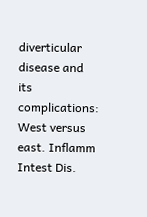diverticular disease and its complications: West versus east. Inflamm Intest Dis.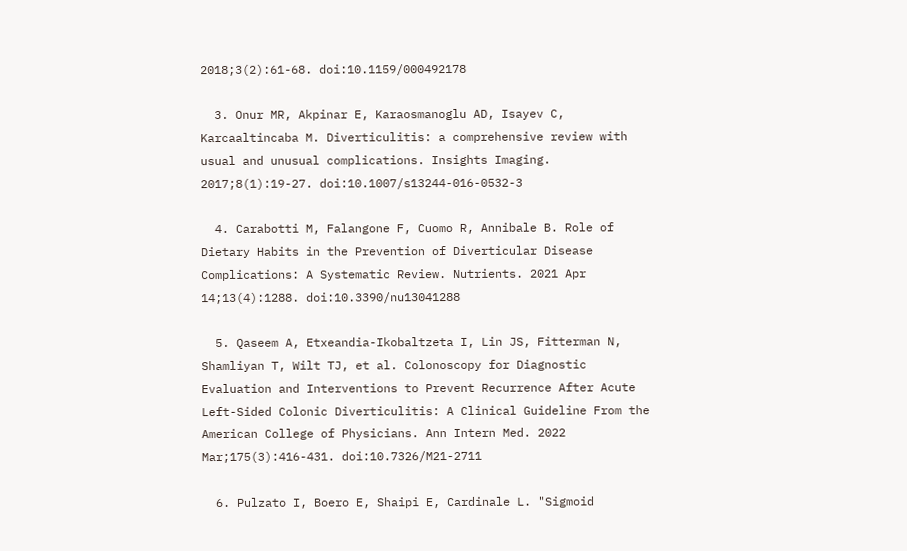2018;3(2):61-68. doi:10.1159/000492178

  3. Onur MR, Akpinar E, Karaosmanoglu AD, Isayev C, Karcaaltincaba M. Diverticulitis: a comprehensive review with usual and unusual complications. Insights Imaging. 2017;8(1):19-27. doi:10.1007/s13244-016-0532-3

  4. Carabotti M, Falangone F, Cuomo R, Annibale B. Role of Dietary Habits in the Prevention of Diverticular Disease Complications: A Systematic Review. Nutrients. 2021 Apr 14;13(4):1288. doi:10.3390/nu13041288

  5. Qaseem A, Etxeandia-Ikobaltzeta I, Lin JS, Fitterman N, Shamliyan T, Wilt TJ, et al. Colonoscopy for Diagnostic Evaluation and Interventions to Prevent Recurrence After Acute Left-Sided Colonic Diverticulitis: A Clinical Guideline From the American College of Physicians. Ann Intern Med. 2022 Mar;175(3):416-431. doi:10.7326/M21-2711

  6. Pulzato I, Boero E, Shaipi E, Cardinale L. "Sigmoid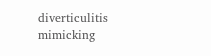diverticulitis mimicking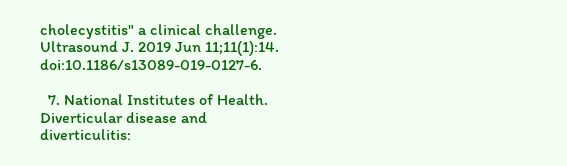cholecystitis" a clinical challenge. Ultrasound J. 2019 Jun 11;11(1):14. doi:10.1186/s13089-019-0127-6.

  7. National Institutes of Health. Diverticular disease and diverticulitis: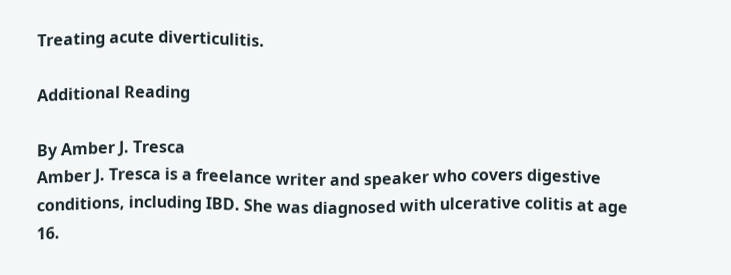Treating acute diverticulitis.

Additional Reading

By Amber J. Tresca
Amber J. Tresca is a freelance writer and speaker who covers digestive conditions, including IBD. She was diagnosed with ulcerative colitis at age 16.